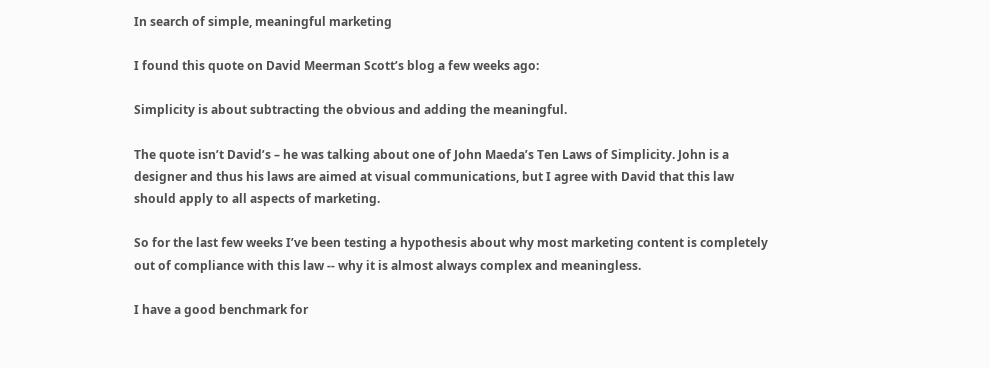In search of simple, meaningful marketing

I found this quote on David Meerman Scott’s blog a few weeks ago:

Simplicity is about subtracting the obvious and adding the meaningful.

The quote isn’t David’s – he was talking about one of John Maeda’s Ten Laws of Simplicity. John is a designer and thus his laws are aimed at visual communications, but I agree with David that this law should apply to all aspects of marketing.

So for the last few weeks I’ve been testing a hypothesis about why most marketing content is completely out of compliance with this law -- why it is almost always complex and meaningless.

I have a good benchmark for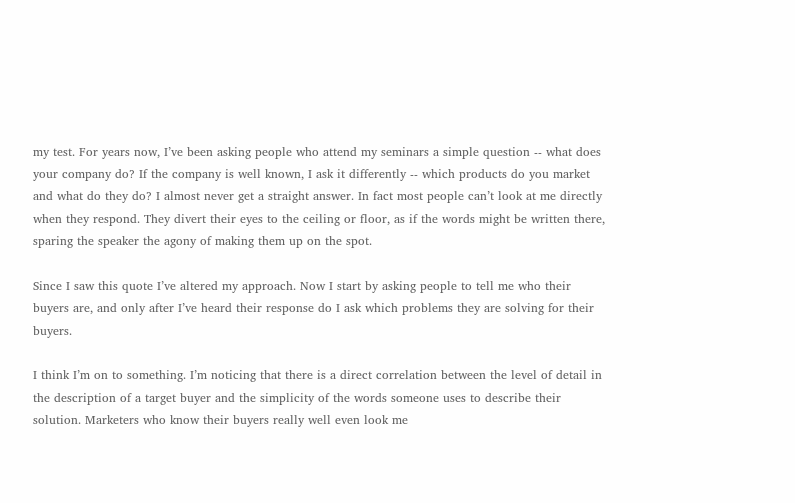my test. For years now, I’ve been asking people who attend my seminars a simple question -- what does your company do? If the company is well known, I ask it differently -- which products do you market and what do they do? I almost never get a straight answer. In fact most people can’t look at me directly when they respond. They divert their eyes to the ceiling or floor, as if the words might be written there, sparing the speaker the agony of making them up on the spot.

Since I saw this quote I’ve altered my approach. Now I start by asking people to tell me who their buyers are, and only after I’ve heard their response do I ask which problems they are solving for their buyers.

I think I’m on to something. I’m noticing that there is a direct correlation between the level of detail in the description of a target buyer and the simplicity of the words someone uses to describe their solution. Marketers who know their buyers really well even look me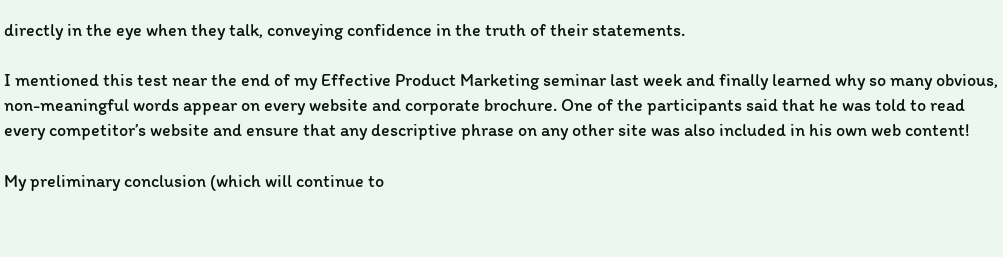directly in the eye when they talk, conveying confidence in the truth of their statements.

I mentioned this test near the end of my Effective Product Marketing seminar last week and finally learned why so many obvious, non-meaningful words appear on every website and corporate brochure. One of the participants said that he was told to read every competitor’s website and ensure that any descriptive phrase on any other site was also included in his own web content!

My preliminary conclusion (which will continue to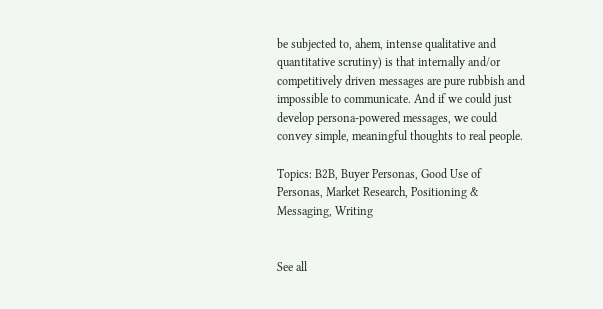be subjected to, ahem, intense qualitative and quantitative scrutiny) is that internally and/or competitively driven messages are pure rubbish and impossible to communicate. And if we could just develop persona-powered messages, we could convey simple, meaningful thoughts to real people.

Topics: B2B, Buyer Personas, Good Use of Personas, Market Research, Positioning & Messaging, Writing


See all